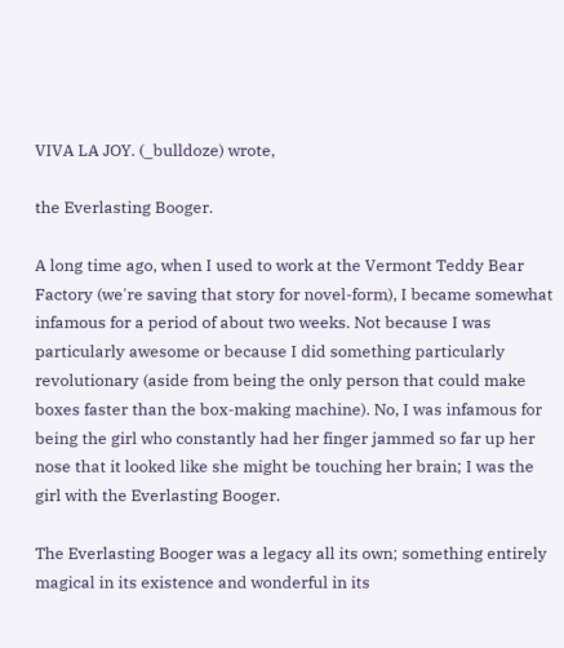VIVA LA JOY. (_bulldoze) wrote,

the Everlasting Booger.

A long time ago, when I used to work at the Vermont Teddy Bear Factory (we're saving that story for novel-form), I became somewhat infamous for a period of about two weeks. Not because I was particularly awesome or because I did something particularly revolutionary (aside from being the only person that could make boxes faster than the box-making machine). No, I was infamous for being the girl who constantly had her finger jammed so far up her nose that it looked like she might be touching her brain; I was the girl with the Everlasting Booger.

The Everlasting Booger was a legacy all its own; something entirely magical in its existence and wonderful in its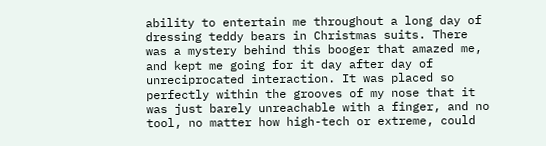ability to entertain me throughout a long day of dressing teddy bears in Christmas suits. There was a mystery behind this booger that amazed me, and kept me going for it day after day of unreciprocated interaction. It was placed so perfectly within the grooves of my nose that it was just barely unreachable with a finger, and no tool, no matter how high-tech or extreme, could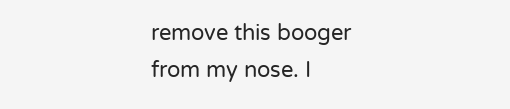remove this booger from my nose. I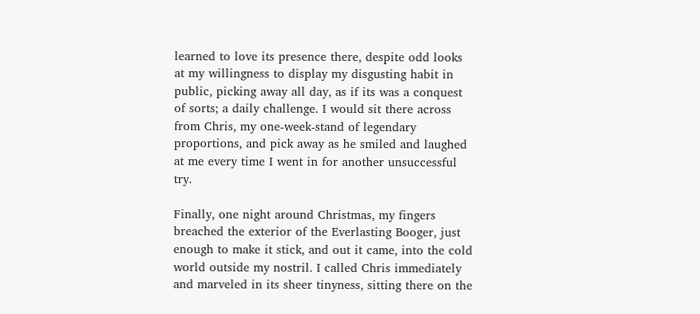learned to love its presence there, despite odd looks at my willingness to display my disgusting habit in public, picking away all day, as if its was a conquest of sorts; a daily challenge. I would sit there across from Chris, my one-week-stand of legendary proportions, and pick away as he smiled and laughed at me every time I went in for another unsuccessful try.

Finally, one night around Christmas, my fingers breached the exterior of the Everlasting Booger, just enough to make it stick, and out it came, into the cold world outside my nostril. I called Chris immediately and marveled in its sheer tinyness, sitting there on the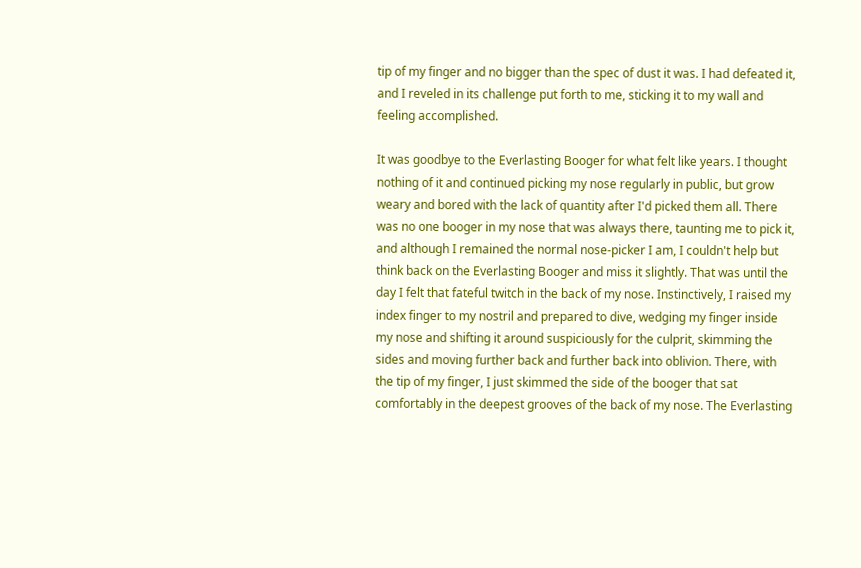tip of my finger and no bigger than the spec of dust it was. I had defeated it, and I reveled in its challenge put forth to me, sticking it to my wall and feeling accomplished.

It was goodbye to the Everlasting Booger for what felt like years. I thought nothing of it and continued picking my nose regularly in public, but grow weary and bored with the lack of quantity after I'd picked them all. There was no one booger in my nose that was always there, taunting me to pick it, and although I remained the normal nose-picker I am, I couldn't help but think back on the Everlasting Booger and miss it slightly. That was until the day I felt that fateful twitch in the back of my nose. Instinctively, I raised my index finger to my nostril and prepared to dive, wedging my finger inside my nose and shifting it around suspiciously for the culprit, skimming the sides and moving further back and further back into oblivion. There, with the tip of my finger, I just skimmed the side of the booger that sat comfortably in the deepest grooves of the back of my nose. The Everlasting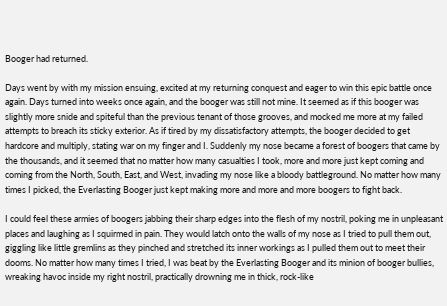Booger had returned.

Days went by with my mission ensuing, excited at my returning conquest and eager to win this epic battle once again. Days turned into weeks once again, and the booger was still not mine. It seemed as if this booger was slightly more snide and spiteful than the previous tenant of those grooves, and mocked me more at my failed attempts to breach its sticky exterior. As if tired by my dissatisfactory attempts, the booger decided to get hardcore and multiply, stating war on my finger and I. Suddenly my nose became a forest of boogers that came by the thousands, and it seemed that no matter how many casualties I took, more and more just kept coming and coming from the North, South, East, and West, invading my nose like a bloody battleground. No matter how many times I picked, the Everlasting Booger just kept making more and more and more boogers to fight back.

I could feel these armies of boogers jabbing their sharp edges into the flesh of my nostril, poking me in unpleasant places and laughing as I squirmed in pain. They would latch onto the walls of my nose as I tried to pull them out, giggling like little gremlins as they pinched and stretched its inner workings as I pulled them out to meet their dooms. No matter how many times I tried, I was beat by the Everlasting Booger and its minion of booger bullies, wreaking havoc inside my right nostril, practically drowning me in thick, rock-like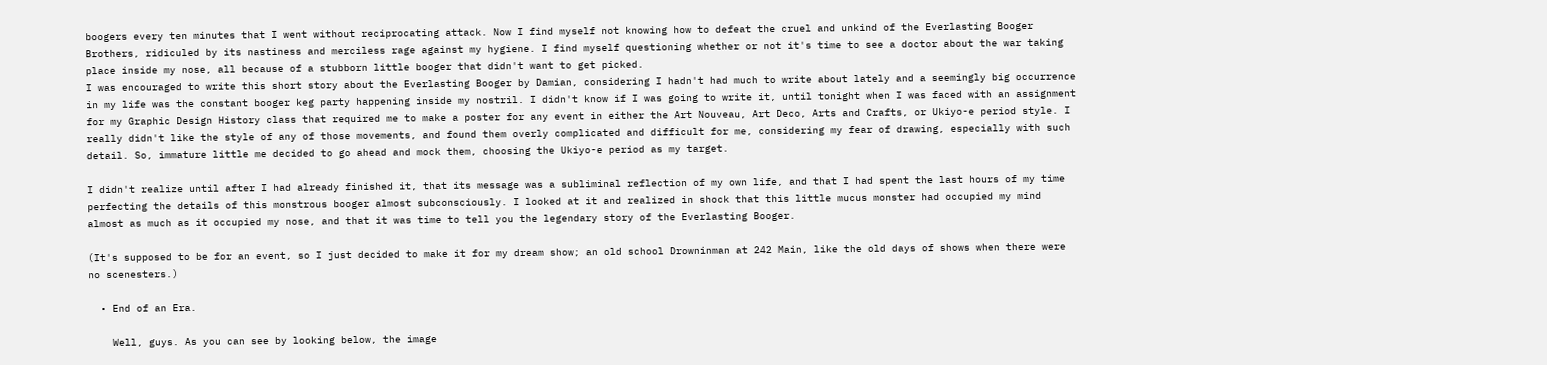boogers every ten minutes that I went without reciprocating attack. Now I find myself not knowing how to defeat the cruel and unkind of the Everlasting Booger Brothers, ridiculed by its nastiness and merciless rage against my hygiene. I find myself questioning whether or not it's time to see a doctor about the war taking place inside my nose, all because of a stubborn little booger that didn't want to get picked.
I was encouraged to write this short story about the Everlasting Booger by Damian, considering I hadn't had much to write about lately and a seemingly big occurrence in my life was the constant booger keg party happening inside my nostril. I didn't know if I was going to write it, until tonight when I was faced with an assignment for my Graphic Design History class that required me to make a poster for any event in either the Art Nouveau, Art Deco, Arts and Crafts, or Ukiyo-e period style. I really didn't like the style of any of those movements, and found them overly complicated and difficult for me, considering my fear of drawing, especially with such detail. So, immature little me decided to go ahead and mock them, choosing the Ukiyo-e period as my target.

I didn't realize until after I had already finished it, that its message was a subliminal reflection of my own life, and that I had spent the last hours of my time perfecting the details of this monstrous booger almost subconsciously. I looked at it and realized in shock that this little mucus monster had occupied my mind almost as much as it occupied my nose, and that it was time to tell you the legendary story of the Everlasting Booger.

(It's supposed to be for an event, so I just decided to make it for my dream show; an old school Drowninman at 242 Main, like the old days of shows when there were no scenesters.)

  • End of an Era.

    Well, guys. As you can see by looking below, the image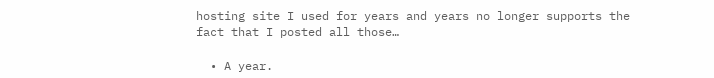hosting site I used for years and years no longer supports the fact that I posted all those…

  • A year.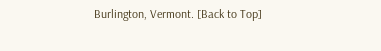Burlington, Vermont. [Back to Top]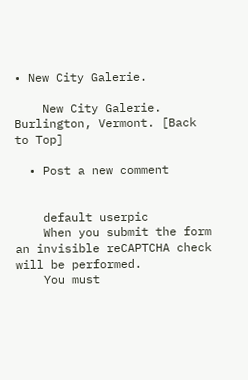• New City Galerie.

    New City Galerie. Burlington, Vermont. [Back to Top]

  • Post a new comment


    default userpic
    When you submit the form an invisible reCAPTCHA check will be performed.
    You must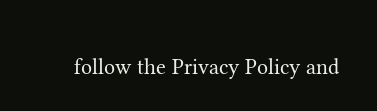follow the Privacy Policy and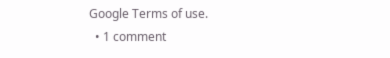Google Terms of use.
  • 1 comment